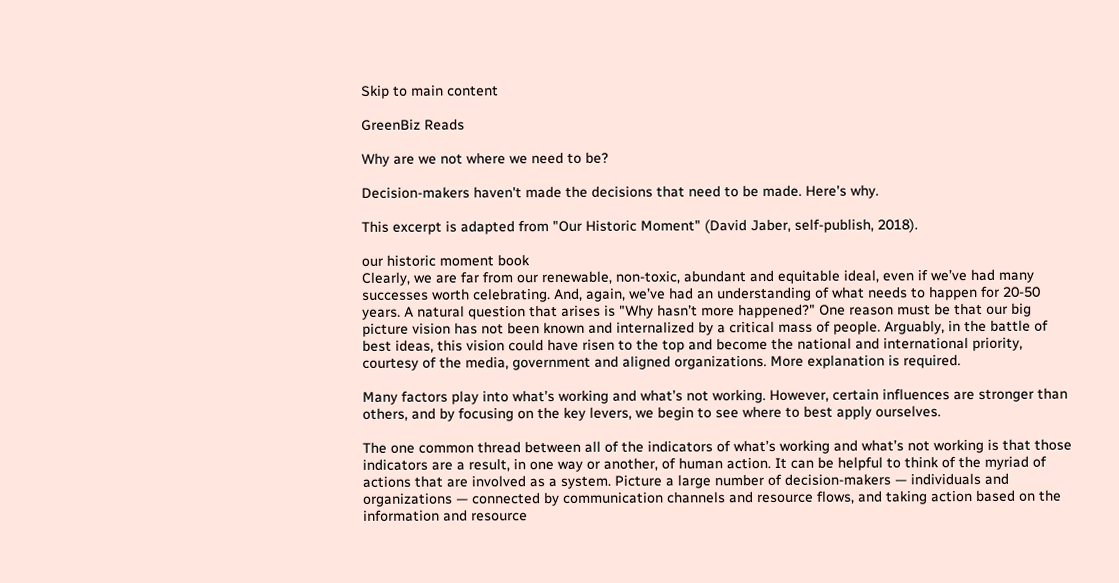Skip to main content

GreenBiz Reads

Why are we not where we need to be?

Decision-makers haven't made the decisions that need to be made. Here's why.

This excerpt is adapted from "Our Historic Moment" (David Jaber, self-publish, 2018).

our historic moment book
Clearly, we are far from our renewable, non-toxic, abundant and equitable ideal, even if we’ve had many successes worth celebrating. And, again, we’ve had an understanding of what needs to happen for 20-50 years. A natural question that arises is "Why hasn’t more happened?" One reason must be that our big picture vision has not been known and internalized by a critical mass of people. Arguably, in the battle of best ideas, this vision could have risen to the top and become the national and international priority, courtesy of the media, government and aligned organizations. More explanation is required.

Many factors play into what’s working and what’s not working. However, certain influences are stronger than others, and by focusing on the key levers, we begin to see where to best apply ourselves.

The one common thread between all of the indicators of what’s working and what’s not working is that those indicators are a result, in one way or another, of human action. It can be helpful to think of the myriad of actions that are involved as a system. Picture a large number of decision-makers — individuals and organizations — connected by communication channels and resource flows, and taking action based on the information and resource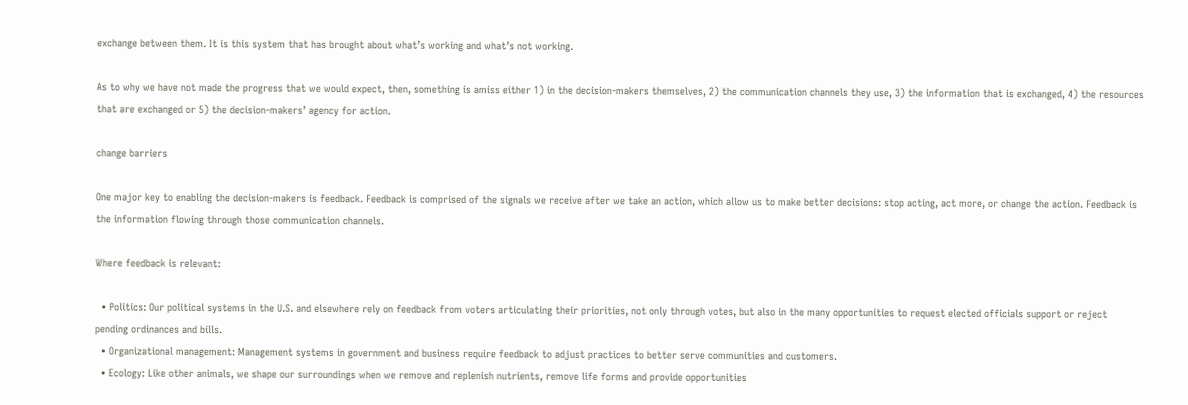exchange between them. It is this system that has brought about what’s working and what’s not working.

As to why we have not made the progress that we would expect, then, something is amiss either 1) in the decision-makers themselves, 2) the communication channels they use, 3) the information that is exchanged, 4) the resources that are exchanged or 5) the decision-makers’ agency for action.

change barriers

One major key to enabling the decision-makers is feedback. Feedback is comprised of the signals we receive after we take an action, which allow us to make better decisions: stop acting, act more, or change the action. Feedback is the information flowing through those communication channels.

Where feedback is relevant:

  • Politics: Our political systems in the U.S. and elsewhere rely on feedback from voters articulating their priorities, not only through votes, but also in the many opportunities to request elected officials support or reject pending ordinances and bills.
  • Organizational management: Management systems in government and business require feedback to adjust practices to better serve communities and customers.
  • Ecology: Like other animals, we shape our surroundings when we remove and replenish nutrients, remove life forms and provide opportunities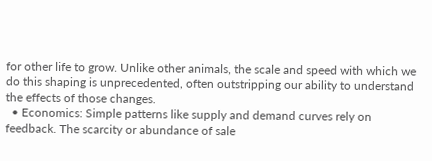for other life to grow. Unlike other animals, the scale and speed with which we do this shaping is unprecedented, often outstripping our ability to understand the effects of those changes.
  • Economics: Simple patterns like supply and demand curves rely on feedback. The scarcity or abundance of sale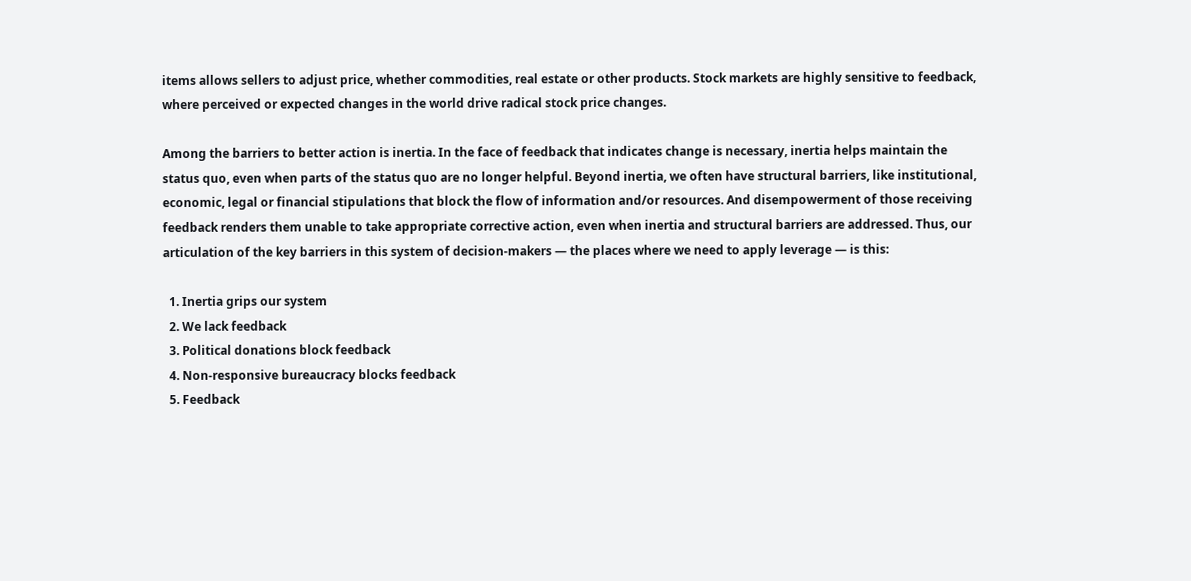items allows sellers to adjust price, whether commodities, real estate or other products. Stock markets are highly sensitive to feedback, where perceived or expected changes in the world drive radical stock price changes.

Among the barriers to better action is inertia. In the face of feedback that indicates change is necessary, inertia helps maintain the status quo, even when parts of the status quo are no longer helpful. Beyond inertia, we often have structural barriers, like institutional, economic, legal or financial stipulations that block the flow of information and/or resources. And disempowerment of those receiving feedback renders them unable to take appropriate corrective action, even when inertia and structural barriers are addressed. Thus, our articulation of the key barriers in this system of decision-makers — the places where we need to apply leverage — is this:

  1. Inertia grips our system
  2. We lack feedback
  3. Political donations block feedback
  4. Non-responsive bureaucracy blocks feedback
  5. Feedback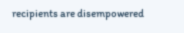recipients are disempowered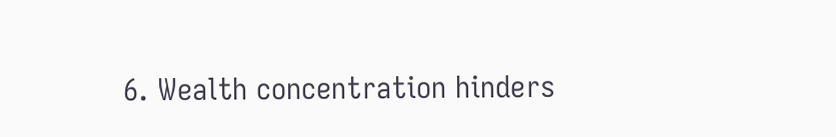6. Wealth concentration hinders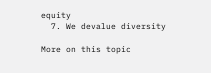equity
  7. We devalue diversity

More on this topic